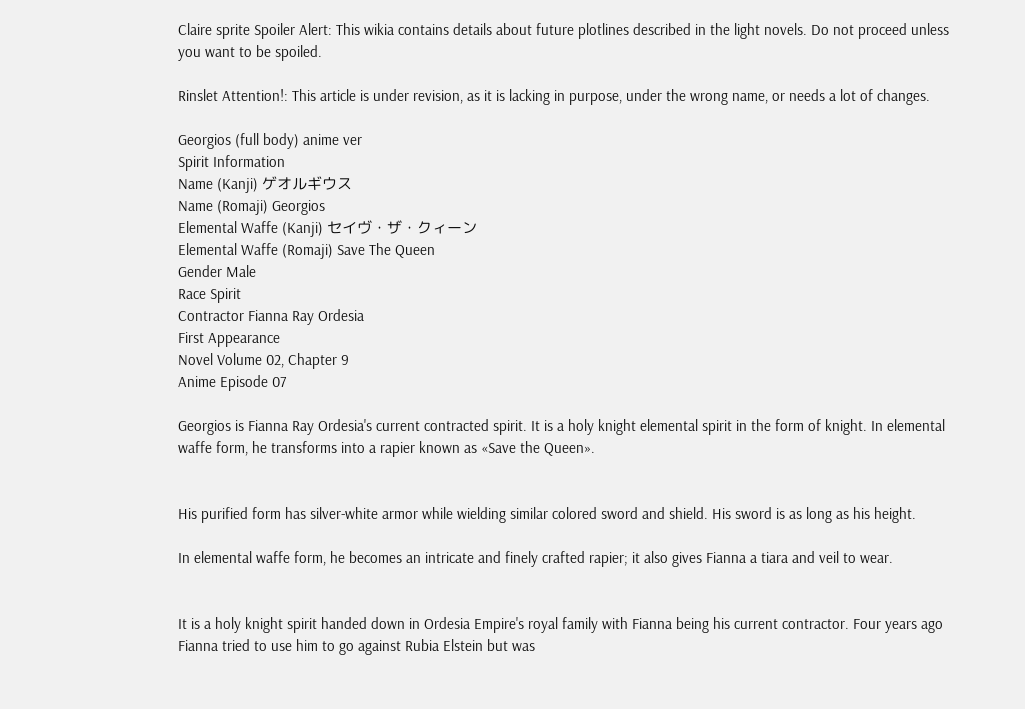Claire sprite Spoiler Alert: This wikia contains details about future plotlines described in the light novels. Do not proceed unless you want to be spoiled.

Rinslet Attention!: This article is under revision, as it is lacking in purpose, under the wrong name, or needs a lot of changes.

Georgios (full body) anime ver
Spirit Information
Name (Kanji) ゲオルギウス
Name (Romaji) Georgios
Elemental Waffe (Kanji) セイヴ・ザ・クィーン
Elemental Waffe (Romaji) Save The Queen
Gender Male
Race Spirit
Contractor Fianna Ray Ordesia
First Appearance
Novel Volume 02, Chapter 9
Anime Episode 07

Georgios is Fianna Ray Ordesia's current contracted spirit. It is a holy knight elemental spirit in the form of knight. In elemental waffe form, he transforms into a rapier known as «Save the Queen».


His purified form has silver-white armor while wielding similar colored sword and shield. His sword is as long as his height.

In elemental waffe form, he becomes an intricate and finely crafted rapier; it also gives Fianna a tiara and veil to wear.


It is a holy knight spirit handed down in Ordesia Empire's royal family with Fianna being his current contractor. Four years ago Fianna tried to use him to go against Rubia Elstein but was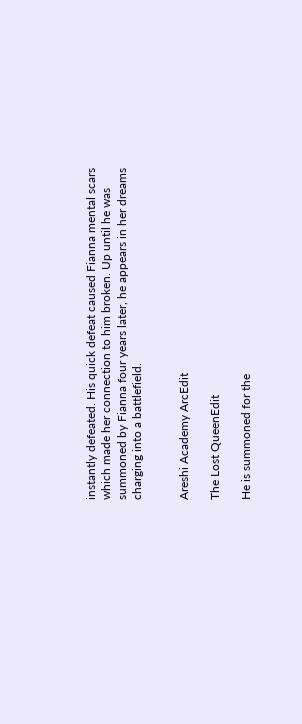instantly defeated. His quick defeat caused Fianna mental scars which made her connection to him broken. Up until he was summoned by Fianna four years later, he appears in her dreams charging into a battlefield.


Areshi Academy ArcEdit

The Lost QueenEdit

He is summoned for the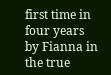first time in four years by Fianna in the true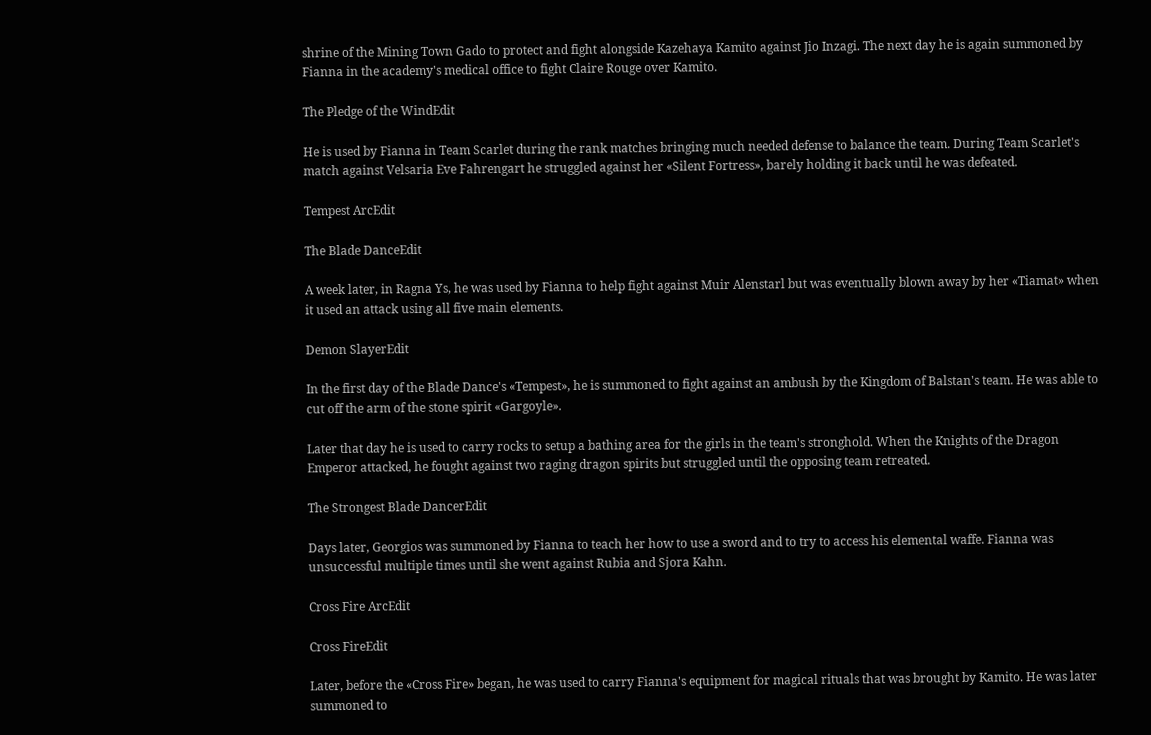shrine of the Mining Town Gado to protect and fight alongside Kazehaya Kamito against Jio Inzagi. The next day he is again summoned by Fianna in the academy's medical office to fight Claire Rouge over Kamito.

The Pledge of the WindEdit

He is used by Fianna in Team Scarlet during the rank matches bringing much needed defense to balance the team. During Team Scarlet's match against Velsaria Eve Fahrengart he struggled against her «Silent Fortress», barely holding it back until he was defeated.

Tempest ArcEdit

The Blade DanceEdit

A week later, in Ragna Ys, he was used by Fianna to help fight against Muir Alenstarl but was eventually blown away by her «Tiamat» when it used an attack using all five main elements.

Demon SlayerEdit

In the first day of the Blade Dance's «Tempest», he is summoned to fight against an ambush by the Kingdom of Balstan's team. He was able to cut off the arm of the stone spirit «Gargoyle».

Later that day he is used to carry rocks to setup a bathing area for the girls in the team's stronghold. When the Knights of the Dragon Emperor attacked, he fought against two raging dragon spirits but struggled until the opposing team retreated.

The Strongest Blade DancerEdit

Days later, Georgios was summoned by Fianna to teach her how to use a sword and to try to access his elemental waffe. Fianna was unsuccessful multiple times until she went against Rubia and Sjora Kahn.

Cross Fire ArcEdit

Cross FireEdit

Later, before the «Cross Fire» began, he was used to carry Fianna's equipment for magical rituals that was brought by Kamito. He was later summoned to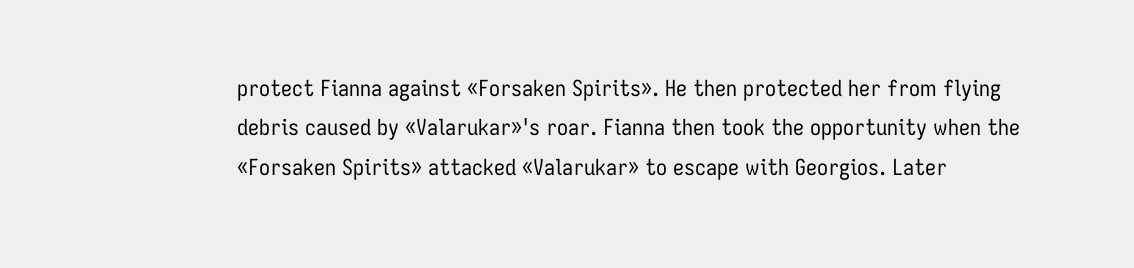protect Fianna against «Forsaken Spirits». He then protected her from flying debris caused by «Valarukar»'s roar. Fianna then took the opportunity when the «Forsaken Spirits» attacked «Valarukar» to escape with Georgios. Later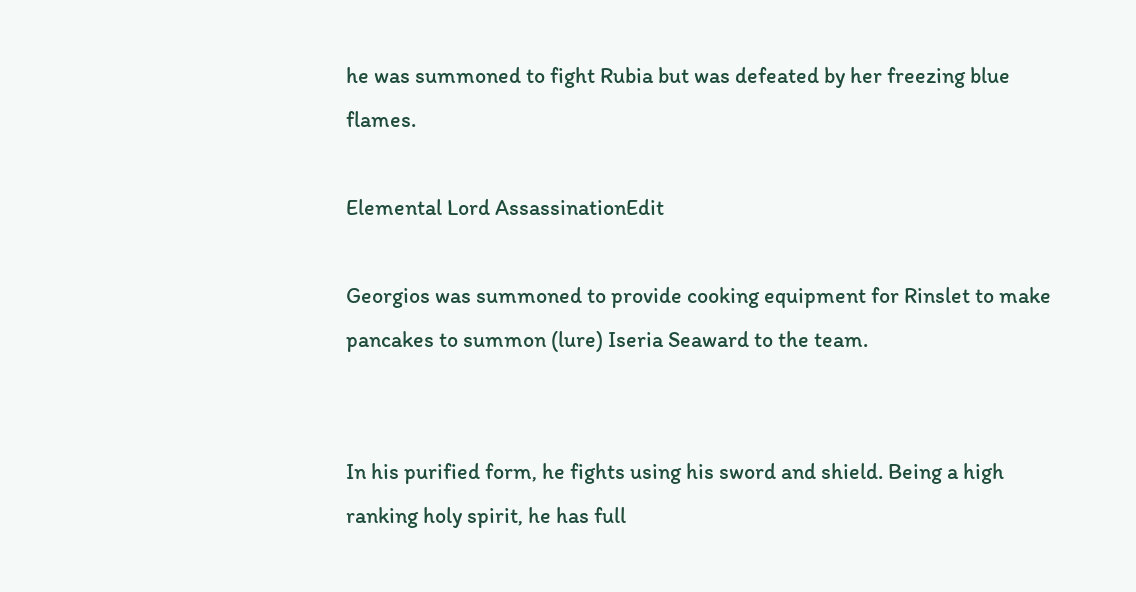he was summoned to fight Rubia but was defeated by her freezing blue flames.

Elemental Lord AssassinationEdit

Georgios was summoned to provide cooking equipment for Rinslet to make pancakes to summon (lure) Iseria Seaward to the team.


In his purified form, he fights using his sword and shield. Being a high ranking holy spirit, he has full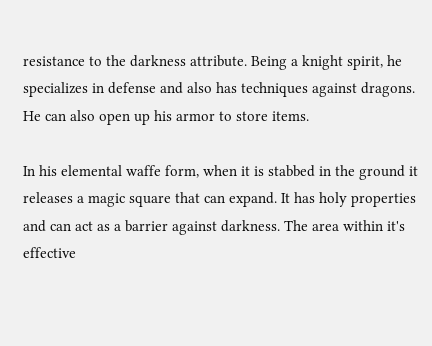resistance to the darkness attribute. Being a knight spirit, he specializes in defense and also has techniques against dragons. He can also open up his armor to store items.

In his elemental waffe form, when it is stabbed in the ground it releases a magic square that can expand. It has holy properties and can act as a barrier against darkness. The area within it's effective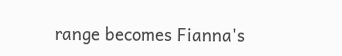range becomes Fianna's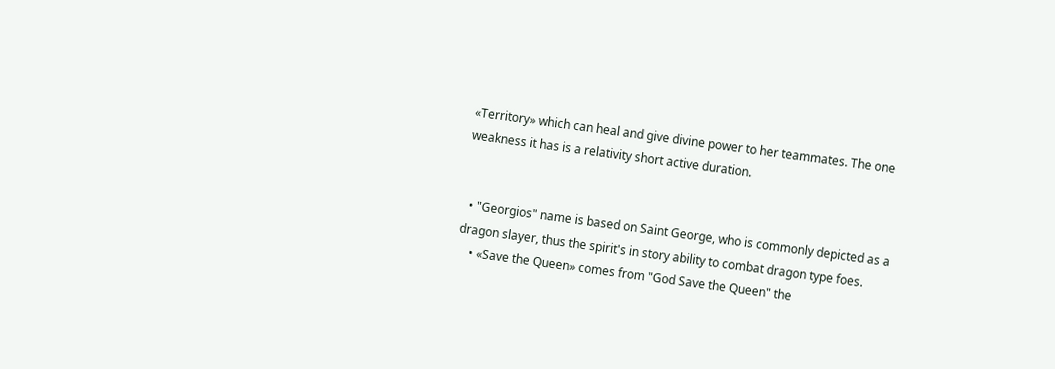«Territory» which can heal and give divine power to her teammates. The one weakness it has is a relativity short active duration.


  • "Georgios" name is based on Saint George, who is commonly depicted as a dragon slayer, thus the spirit's in story ability to combat dragon type foes.
    • «Save the Queen» comes from "God Save the Queen" the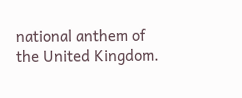national anthem of the United Kingdom.